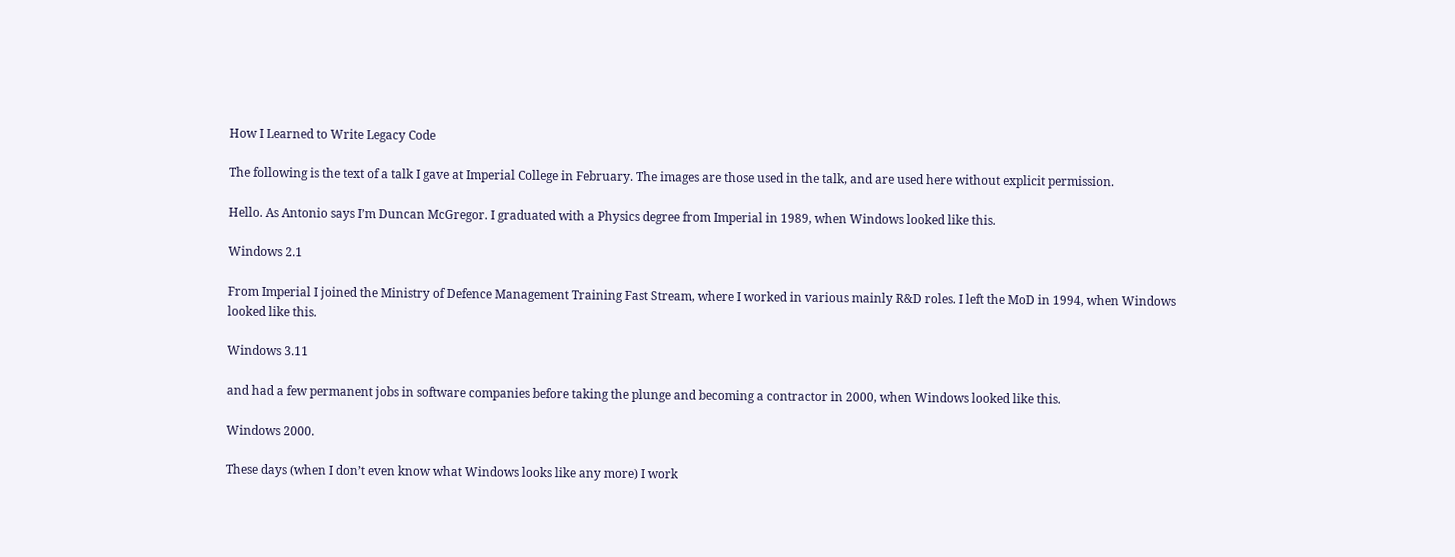How I Learned to Write Legacy Code

The following is the text of a talk I gave at Imperial College in February. The images are those used in the talk, and are used here without explicit permission.

Hello. As Antonio says I’m Duncan McGregor. I graduated with a Physics degree from Imperial in 1989, when Windows looked like this.

Windows 2.1

From Imperial I joined the Ministry of Defence Management Training Fast Stream, where I worked in various mainly R&D roles. I left the MoD in 1994, when Windows looked like this.

Windows 3.11

and had a few permanent jobs in software companies before taking the plunge and becoming a contractor in 2000, when Windows looked like this.

Windows 2000.

These days (when I don’t even know what Windows looks like any more) I work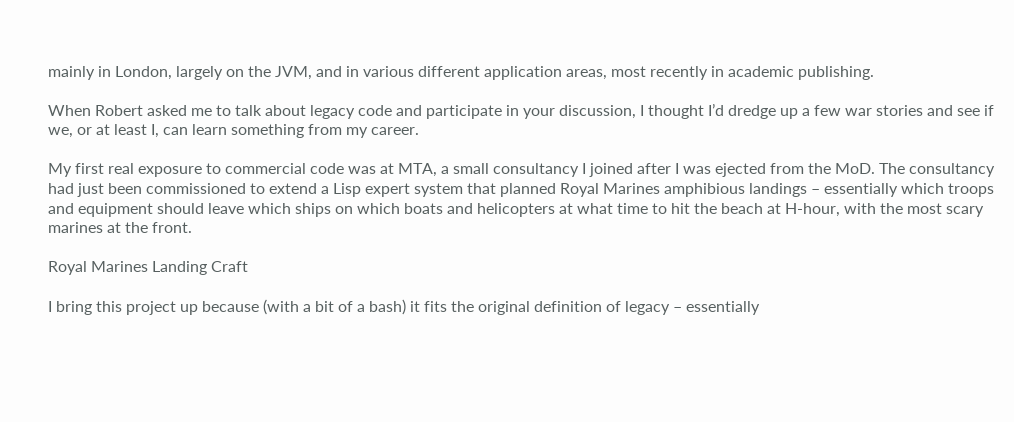mainly in London, largely on the JVM, and in various different application areas, most recently in academic publishing.

When Robert asked me to talk about legacy code and participate in your discussion, I thought I’d dredge up a few war stories and see if we, or at least I, can learn something from my career.

My first real exposure to commercial code was at MTA, a small consultancy I joined after I was ejected from the MoD. The consultancy had just been commissioned to extend a Lisp expert system that planned Royal Marines amphibious landings – essentially which troops and equipment should leave which ships on which boats and helicopters at what time to hit the beach at H-hour, with the most scary marines at the front.

Royal Marines Landing Craft

I bring this project up because (with a bit of a bash) it fits the original definition of legacy – essentially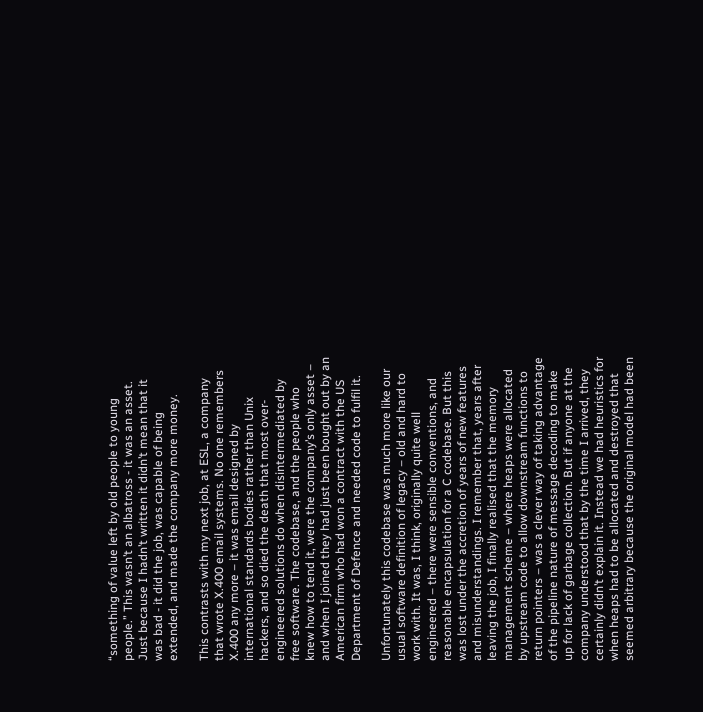“something of value left by old people to young people.” This wasn’t an albatross - it was an asset. Just because I hadn’t written it didn’t mean that it was bad - it did the job, was capable of being extended, and made the company more money.

This contrasts with my next job, at ESL, a company that wrote X.400 email systems. No one remembers X.400 any more – it was email designed by international standards bodies rather than Unix hackers, and so died the death that most over-engineered solutions do when disintermediated by free software. The codebase, and the people who knew how to tend it, were the company’s only asset – and when I joined they had just been bought out by an American firm who had won a contract with the US Department of Defence and needed code to fulfil it.

Unfortunately this codebase was much more like our usual software definition of legacy – old and hard to work with. It was, I think, originally quite well engineered – there were sensible conventions, and reasonable encapsulation for a C codebase. But this was lost under the accretion of years of new features and misunderstandings. I remember that, years after leaving the job, I finally realised that the memory management scheme – where heaps were allocated by upstream code to allow downstream functions to return pointers – was a clever way of taking advantage of the pipeline nature of message decoding to make up for lack of garbage collection. But if anyone at the company understood that by the time I arrived, they certainly didn’t explain it. Instead we had heuristics for when heaps had to be allocated and destroyed that seemed arbitrary because the original model had been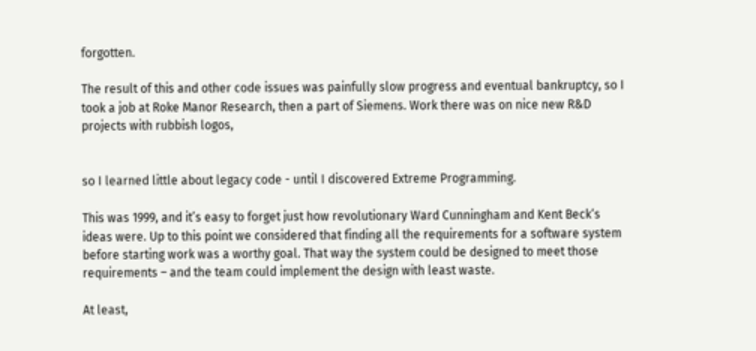forgotten.

The result of this and other code issues was painfully slow progress and eventual bankruptcy, so I took a job at Roke Manor Research, then a part of Siemens. Work there was on nice new R&D projects with rubbish logos,


so I learned little about legacy code - until I discovered Extreme Programming.

This was 1999, and it’s easy to forget just how revolutionary Ward Cunningham and Kent Beck‘s ideas were. Up to this point we considered that finding all the requirements for a software system before starting work was a worthy goal. That way the system could be designed to meet those requirements – and the team could implement the design with least waste.

At least,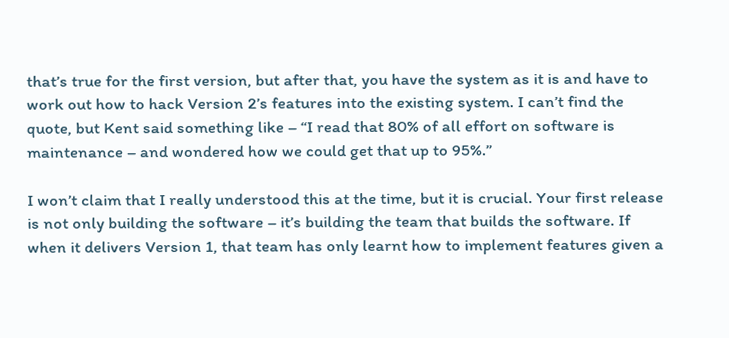that’s true for the first version, but after that, you have the system as it is and have to work out how to hack Version 2’s features into the existing system. I can’t find the quote, but Kent said something like – “I read that 80% of all effort on software is maintenance – and wondered how we could get that up to 95%.”

I won’t claim that I really understood this at the time, but it is crucial. Your first release is not only building the software – it’s building the team that builds the software. If when it delivers Version 1, that team has only learnt how to implement features given a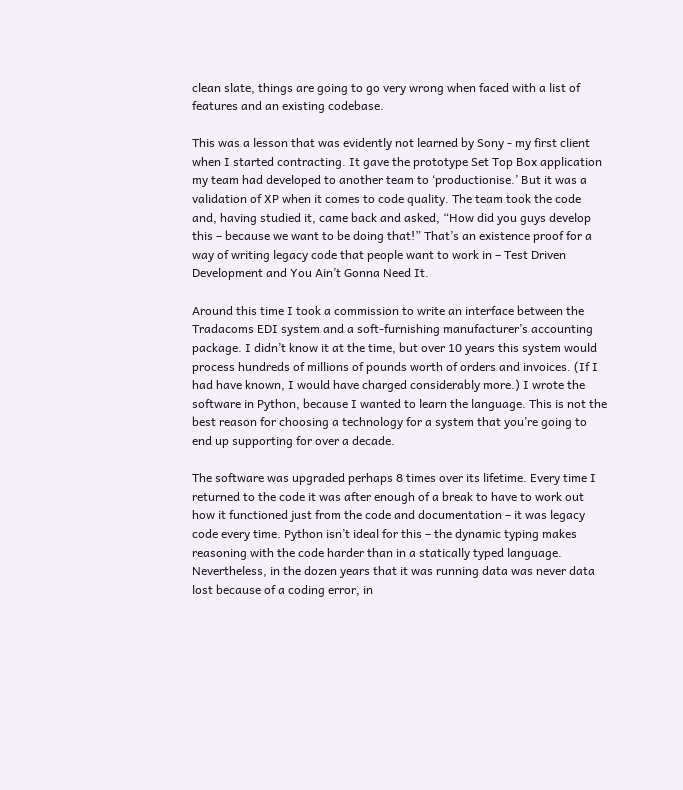clean slate, things are going to go very wrong when faced with a list of features and an existing codebase.

This was a lesson that was evidently not learned by Sony - my first client when I started contracting. It gave the prototype Set Top Box application my team had developed to another team to ‘productionise.’ But it was a validation of XP when it comes to code quality. The team took the code and, having studied it, came back and asked, “How did you guys develop this – because we want to be doing that!” That’s an existence proof for a way of writing legacy code that people want to work in – Test Driven Development and You Ain’t Gonna Need It.

Around this time I took a commission to write an interface between the Tradacoms EDI system and a soft-furnishing manufacturer’s accounting package. I didn’t know it at the time, but over 10 years this system would process hundreds of millions of pounds worth of orders and invoices. (If I had have known, I would have charged considerably more.) I wrote the software in Python, because I wanted to learn the language. This is not the best reason for choosing a technology for a system that you’re going to end up supporting for over a decade.

The software was upgraded perhaps 8 times over its lifetime. Every time I returned to the code it was after enough of a break to have to work out how it functioned just from the code and documentation – it was legacy code every time. Python isn’t ideal for this – the dynamic typing makes reasoning with the code harder than in a statically typed language. Nevertheless, in the dozen years that it was running data was never data lost because of a coding error, in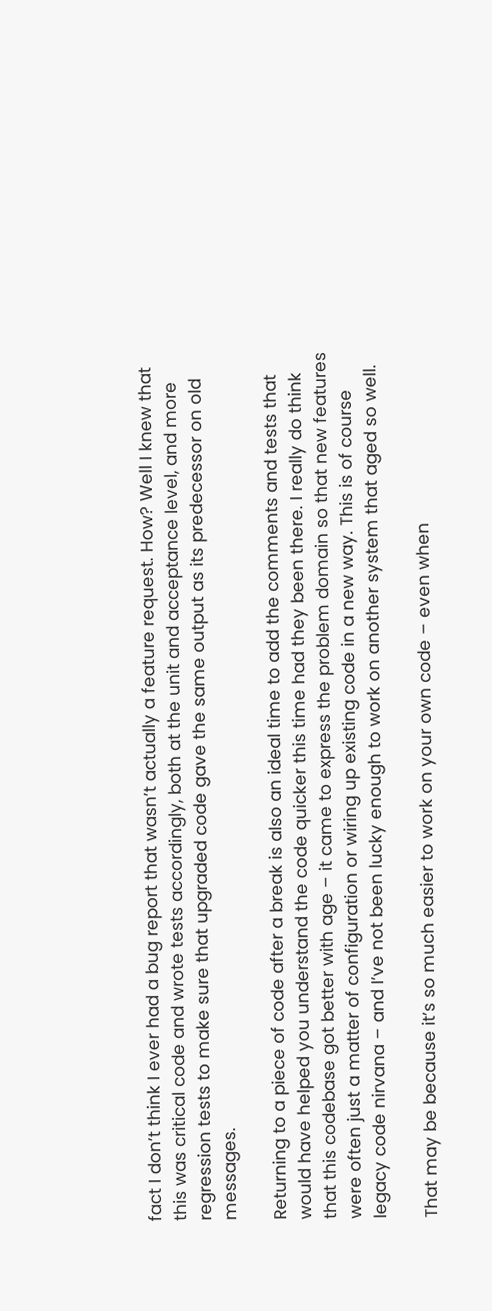fact I don’t think I ever had a bug report that wasn’t actually a feature request. How? Well I knew that this was critical code and wrote tests accordingly, both at the unit and acceptance level, and more regression tests to make sure that upgraded code gave the same output as its predecessor on old messages.

Returning to a piece of code after a break is also an ideal time to add the comments and tests that would have helped you understand the code quicker this time had they been there. I really do think that this codebase got better with age – it came to express the problem domain so that new features were often just a matter of configuration or wiring up existing code in a new way. This is of course legacy code nirvana – and I’ve not been lucky enough to work on another system that aged so well.

That may be because it’s so much easier to work on your own code – even when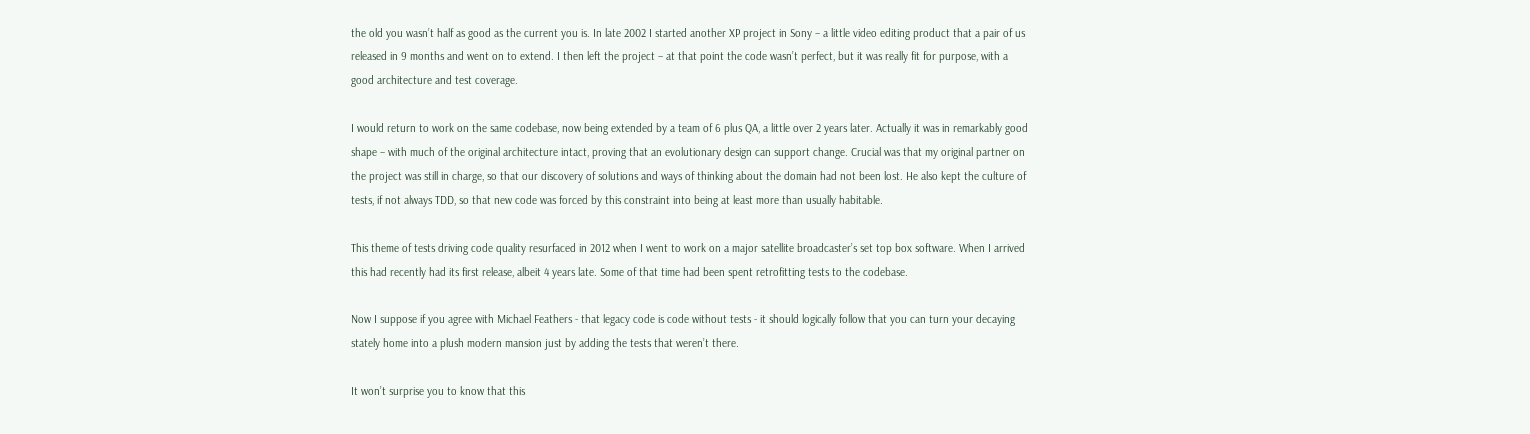the old you wasn’t half as good as the current you is. In late 2002 I started another XP project in Sony – a little video editing product that a pair of us released in 9 months and went on to extend. I then left the project – at that point the code wasn’t perfect, but it was really fit for purpose, with a good architecture and test coverage.

I would return to work on the same codebase, now being extended by a team of 6 plus QA, a little over 2 years later. Actually it was in remarkably good shape – with much of the original architecture intact, proving that an evolutionary design can support change. Crucial was that my original partner on the project was still in charge, so that our discovery of solutions and ways of thinking about the domain had not been lost. He also kept the culture of tests, if not always TDD, so that new code was forced by this constraint into being at least more than usually habitable.

This theme of tests driving code quality resurfaced in 2012 when I went to work on a major satellite broadcaster’s set top box software. When I arrived this had recently had its first release, albeit 4 years late. Some of that time had been spent retrofitting tests to the codebase.

Now I suppose if you agree with Michael Feathers - that legacy code is code without tests - it should logically follow that you can turn your decaying stately home into a plush modern mansion just by adding the tests that weren’t there.

It won’t surprise you to know that this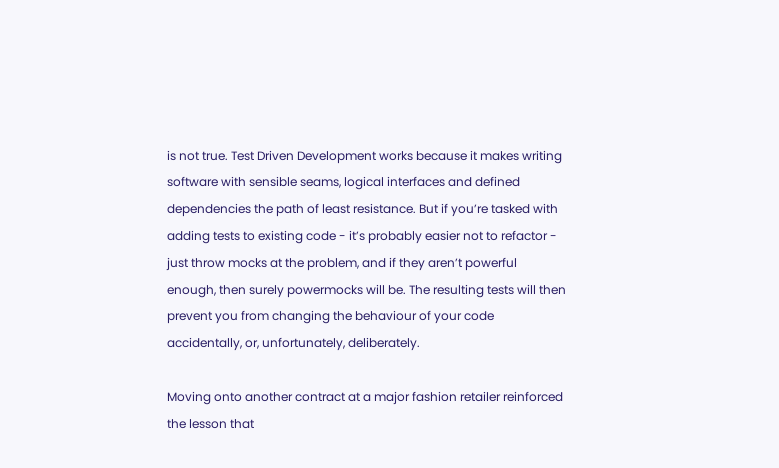is not true. Test Driven Development works because it makes writing software with sensible seams, logical interfaces and defined dependencies the path of least resistance. But if you’re tasked with adding tests to existing code - it’s probably easier not to refactor - just throw mocks at the problem, and if they aren’t powerful enough, then surely powermocks will be. The resulting tests will then prevent you from changing the behaviour of your code accidentally, or, unfortunately, deliberately.

Moving onto another contract at a major fashion retailer reinforced the lesson that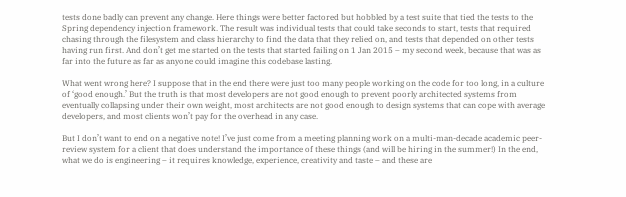tests done badly can prevent any change. Here things were better factored but hobbled by a test suite that tied the tests to the Spring dependency injection framework. The result was individual tests that could take seconds to start, tests that required chasing through the filesystem and class hierarchy to find the data that they relied on, and tests that depended on other tests having run first. And don’t get me started on the tests that started failing on 1 Jan 2015 – my second week, because that was as far into the future as far as anyone could imagine this codebase lasting.

What went wrong here? I suppose that in the end there were just too many people working on the code for too long, in a culture of ‘good enough.’ But the truth is that most developers are not good enough to prevent poorly architected systems from eventually collapsing under their own weight, most architects are not good enough to design systems that can cope with average developers, and most clients won’t pay for the overhead in any case.

But I don’t want to end on a negative note! I’ve just come from a meeting planning work on a multi-man-decade academic peer-review system for a client that does understand the importance of these things (and will be hiring in the summer!) In the end, what we do is engineering – it requires knowledge, experience, creativity and taste – and these are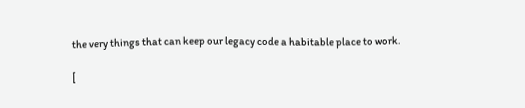the very things that can keep our legacy code a habitable place to work.

[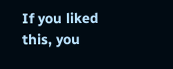If you liked this, you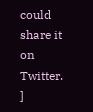could share it on Twitter. ]